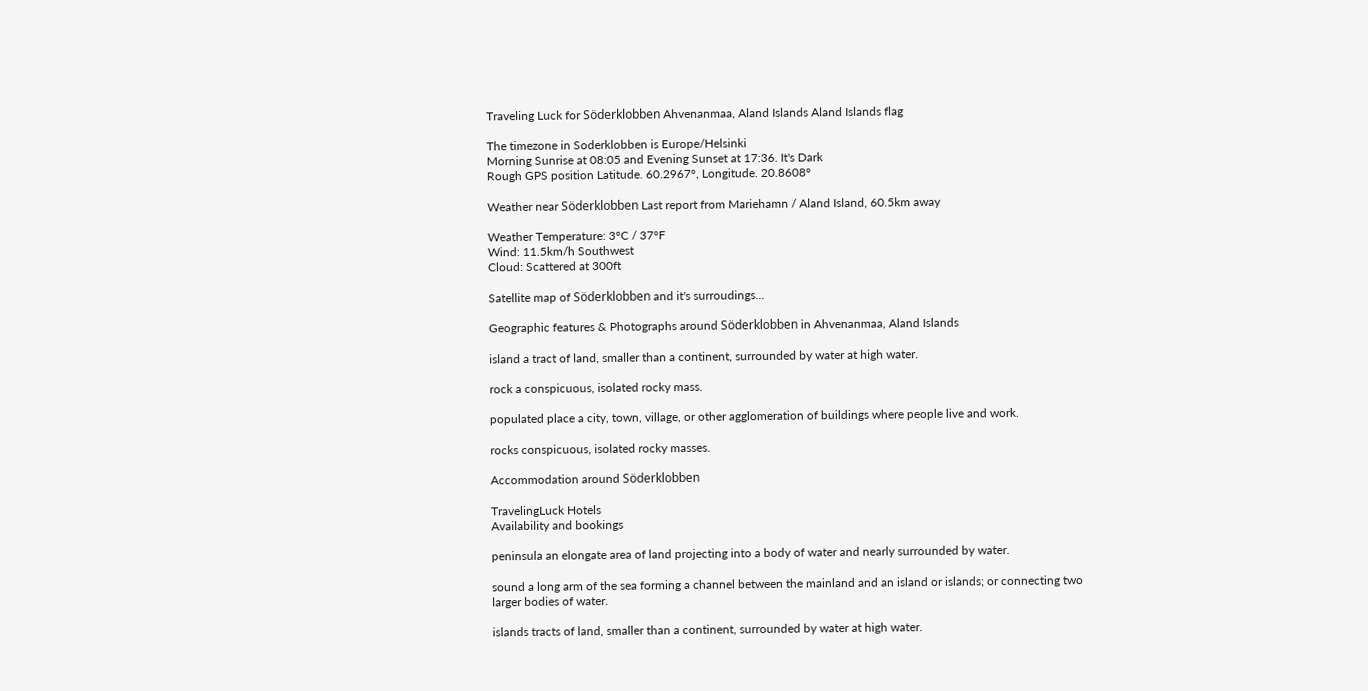Traveling Luck for Söderklobben Ahvenanmaa, Aland Islands Aland Islands flag

The timezone in Soderklobben is Europe/Helsinki
Morning Sunrise at 08:05 and Evening Sunset at 17:36. It's Dark
Rough GPS position Latitude. 60.2967°, Longitude. 20.8608°

Weather near Söderklobben Last report from Mariehamn / Aland Island, 60.5km away

Weather Temperature: 3°C / 37°F
Wind: 11.5km/h Southwest
Cloud: Scattered at 300ft

Satellite map of Söderklobben and it's surroudings...

Geographic features & Photographs around Söderklobben in Ahvenanmaa, Aland Islands

island a tract of land, smaller than a continent, surrounded by water at high water.

rock a conspicuous, isolated rocky mass.

populated place a city, town, village, or other agglomeration of buildings where people live and work.

rocks conspicuous, isolated rocky masses.

Accommodation around Söderklobben

TravelingLuck Hotels
Availability and bookings

peninsula an elongate area of land projecting into a body of water and nearly surrounded by water.

sound a long arm of the sea forming a channel between the mainland and an island or islands; or connecting two larger bodies of water.

islands tracts of land, smaller than a continent, surrounded by water at high water.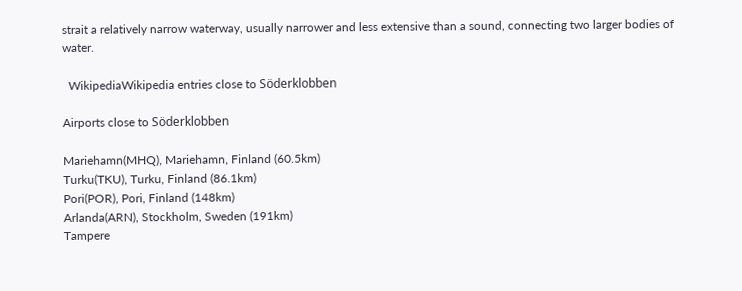strait a relatively narrow waterway, usually narrower and less extensive than a sound, connecting two larger bodies of water.

  WikipediaWikipedia entries close to Söderklobben

Airports close to Söderklobben

Mariehamn(MHQ), Mariehamn, Finland (60.5km)
Turku(TKU), Turku, Finland (86.1km)
Pori(POR), Pori, Finland (148km)
Arlanda(ARN), Stockholm, Sweden (191km)
Tampere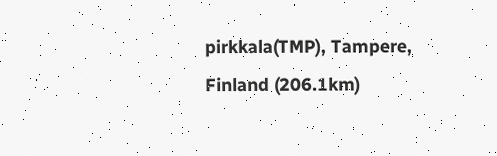pirkkala(TMP), Tampere, Finland (206.1km)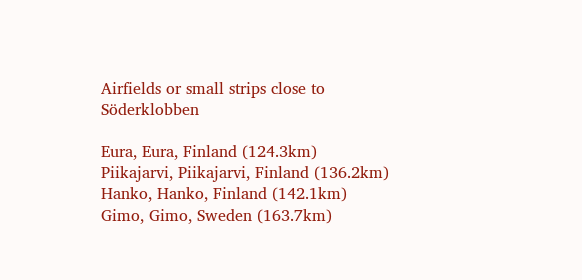Airfields or small strips close to Söderklobben

Eura, Eura, Finland (124.3km)
Piikajarvi, Piikajarvi, Finland (136.2km)
Hanko, Hanko, Finland (142.1km)
Gimo, Gimo, Sweden (163.7km)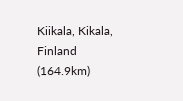Kiikala, Kikala, Finland (164.9km)